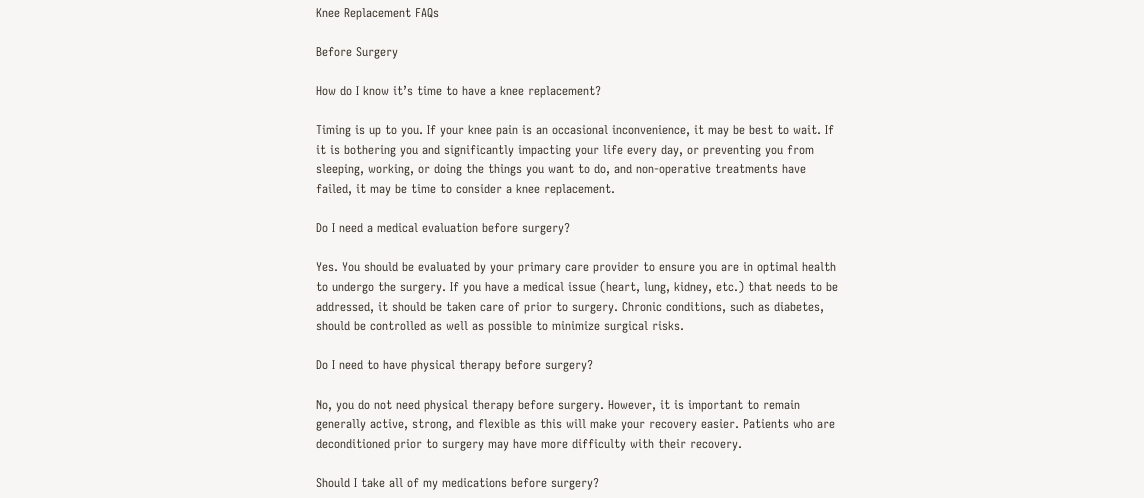Knee Replacement FAQs

Before Surgery

How do I know it’s time to have a knee replacement?

Timing is up to you. If your knee pain is an occasional inconvenience, it may be best to wait. If it is bothering you and significantly impacting your life every day, or preventing you from sleeping, working, or doing the things you want to do, and non-operative treatments have failed, it may be time to consider a knee replacement.

Do I need a medical evaluation before surgery?

Yes. You should be evaluated by your primary care provider to ensure you are in optimal health to undergo the surgery. If you have a medical issue (heart, lung, kidney, etc.) that needs to be addressed, it should be taken care of prior to surgery. Chronic conditions, such as diabetes, should be controlled as well as possible to minimize surgical risks.

Do I need to have physical therapy before surgery?

No, you do not need physical therapy before surgery. However, it is important to remain generally active, strong, and flexible as this will make your recovery easier. Patients who are deconditioned prior to surgery may have more difficulty with their recovery.

Should I take all of my medications before surgery?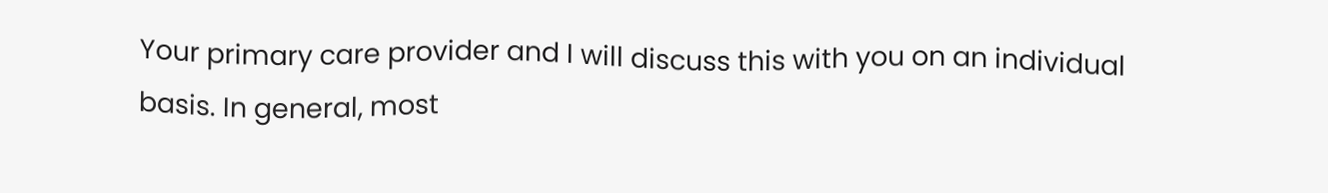Your primary care provider and I will discuss this with you on an individual basis. In general, most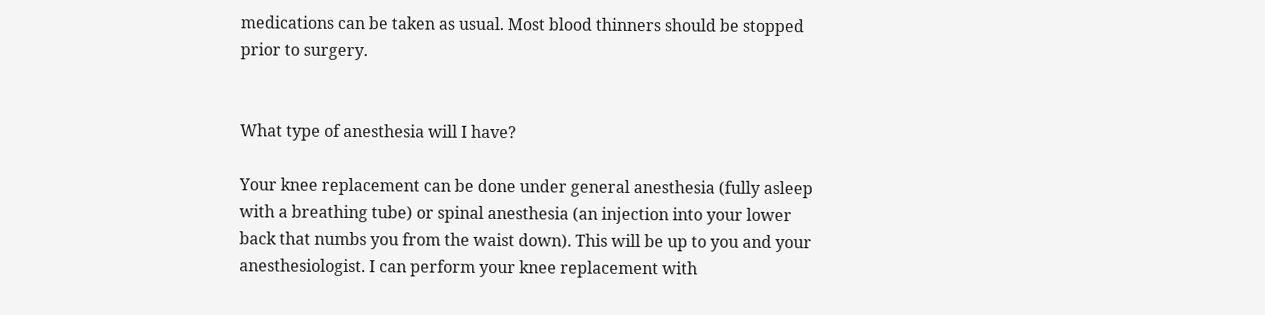medications can be taken as usual. Most blood thinners should be stopped prior to surgery.


What type of anesthesia will I have?

Your knee replacement can be done under general anesthesia (fully asleep with a breathing tube) or spinal anesthesia (an injection into your lower back that numbs you from the waist down). This will be up to you and your anesthesiologist. I can perform your knee replacement with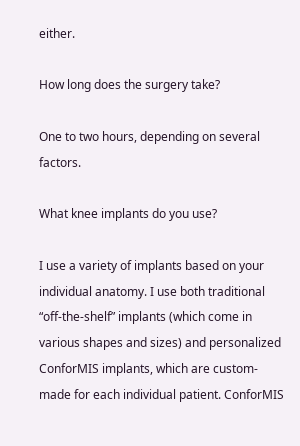either.

How long does the surgery take?

One to two hours, depending on several factors.

What knee implants do you use?

I use a variety of implants based on your individual anatomy. I use both traditional “off-the-shelf” implants (which come in various shapes and sizes) and personalized ConforMIS implants, which are custom-made for each individual patient. ConforMIS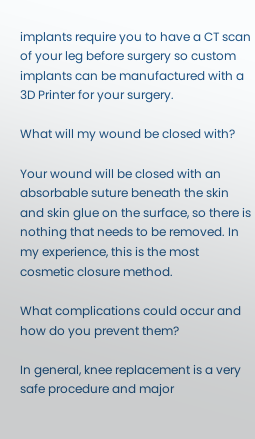implants require you to have a CT scan of your leg before surgery so custom implants can be manufactured with a 3D Printer for your surgery.

What will my wound be closed with?

Your wound will be closed with an absorbable suture beneath the skin and skin glue on the surface, so there is nothing that needs to be removed. In my experience, this is the most cosmetic closure method.

What complications could occur and how do you prevent them?

In general, knee replacement is a very safe procedure and major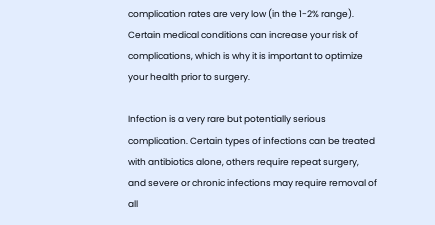complication rates are very low (in the 1-2% range). Certain medical conditions can increase your risk of complications, which is why it is important to optimize your health prior to surgery.

Infection is a very rare but potentially serious complication. Certain types of infections can be treated with antibiotics alone, others require repeat surgery, and severe or chronic infections may require removal of all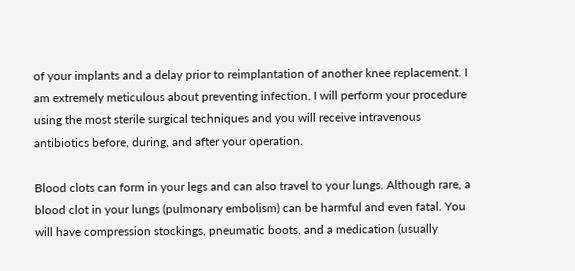of your implants and a delay prior to reimplantation of another knee replacement. I am extremely meticulous about preventing infection. I will perform your procedure using the most sterile surgical techniques and you will receive intravenous antibiotics before, during, and after your operation.

Blood clots can form in your legs and can also travel to your lungs. Although rare, a blood clot in your lungs (pulmonary embolism) can be harmful and even fatal. You will have compression stockings, pneumatic boots, and a medication (usually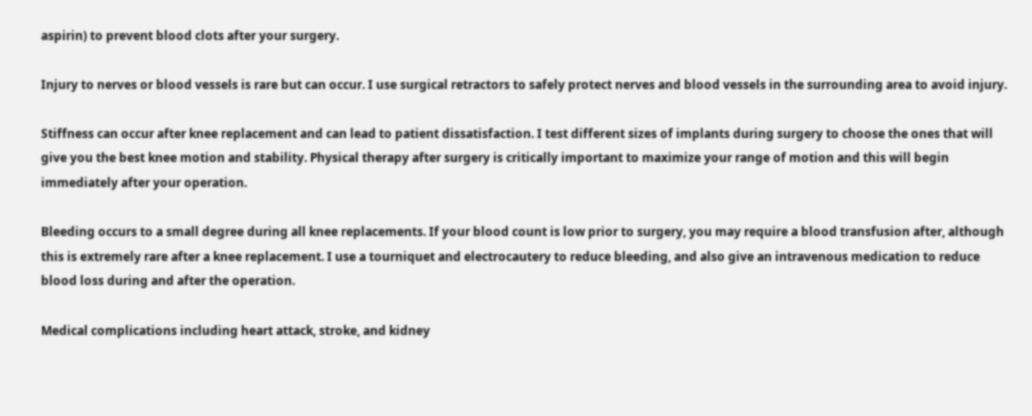aspirin) to prevent blood clots after your surgery.

Injury to nerves or blood vessels is rare but can occur. I use surgical retractors to safely protect nerves and blood vessels in the surrounding area to avoid injury.

Stiffness can occur after knee replacement and can lead to patient dissatisfaction. I test different sizes of implants during surgery to choose the ones that will give you the best knee motion and stability. Physical therapy after surgery is critically important to maximize your range of motion and this will begin immediately after your operation.

Bleeding occurs to a small degree during all knee replacements. If your blood count is low prior to surgery, you may require a blood transfusion after, although this is extremely rare after a knee replacement. I use a tourniquet and electrocautery to reduce bleeding, and also give an intravenous medication to reduce blood loss during and after the operation.

Medical complications including heart attack, stroke, and kidney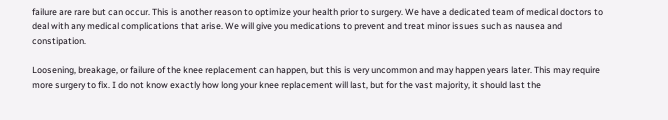failure are rare but can occur. This is another reason to optimize your health prior to surgery. We have a dedicated team of medical doctors to deal with any medical complications that arise. We will give you medications to prevent and treat minor issues such as nausea and constipation.

Loosening, breakage, or failure of the knee replacement can happen, but this is very uncommon and may happen years later. This may require more surgery to fix. I do not know exactly how long your knee replacement will last, but for the vast majority, it should last the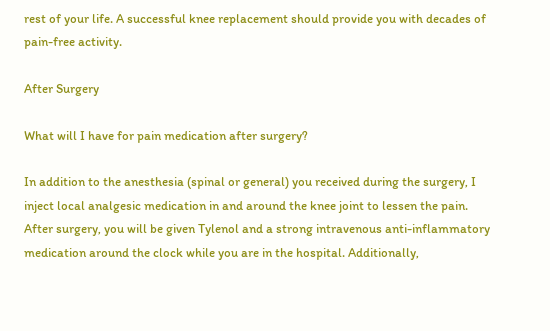rest of your life. A successful knee replacement should provide you with decades of pain-free activity.

After Surgery

What will I have for pain medication after surgery?

In addition to the anesthesia (spinal or general) you received during the surgery, I inject local analgesic medication in and around the knee joint to lessen the pain. After surgery, you will be given Tylenol and a strong intravenous anti-inflammatory medication around the clock while you are in the hospital. Additionally,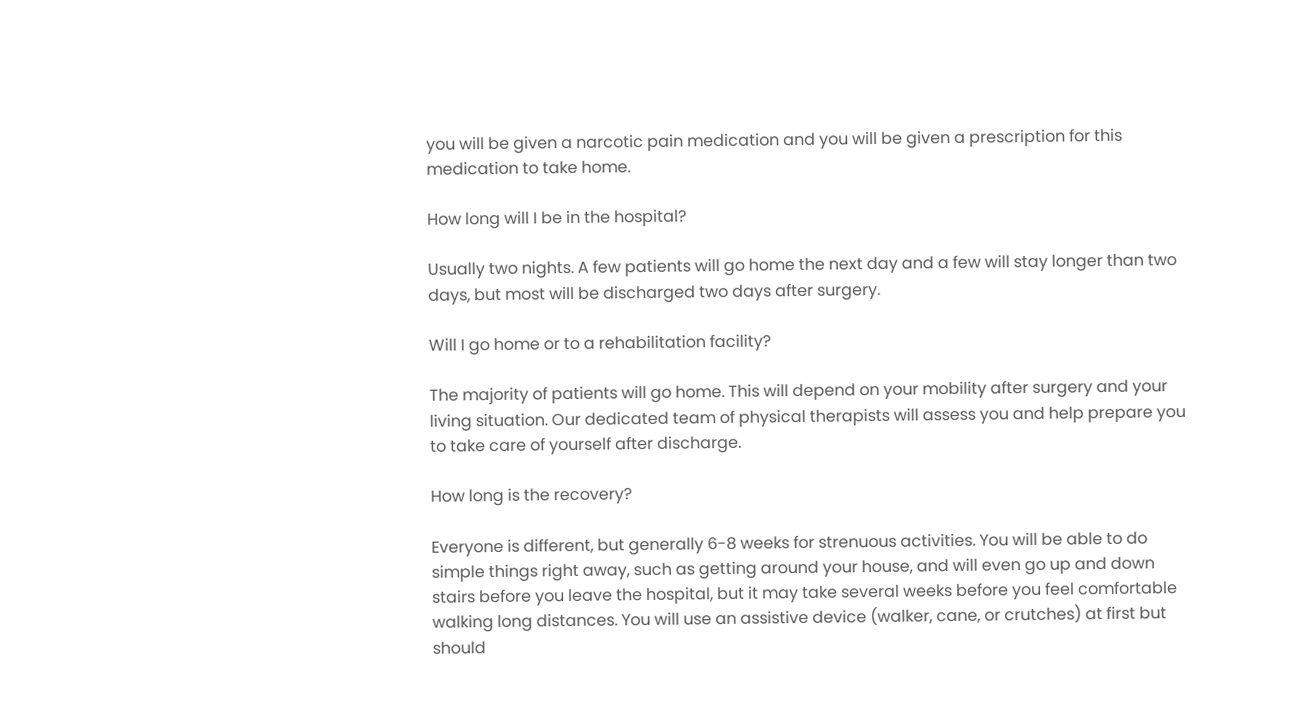you will be given a narcotic pain medication and you will be given a prescription for this medication to take home.

How long will I be in the hospital?

Usually two nights. A few patients will go home the next day and a few will stay longer than two days, but most will be discharged two days after surgery.

Will I go home or to a rehabilitation facility?

The majority of patients will go home. This will depend on your mobility after surgery and your living situation. Our dedicated team of physical therapists will assess you and help prepare you to take care of yourself after discharge.

How long is the recovery?

Everyone is different, but generally 6-8 weeks for strenuous activities. You will be able to do simple things right away, such as getting around your house, and will even go up and down stairs before you leave the hospital, but it may take several weeks before you feel comfortable walking long distances. You will use an assistive device (walker, cane, or crutches) at first but should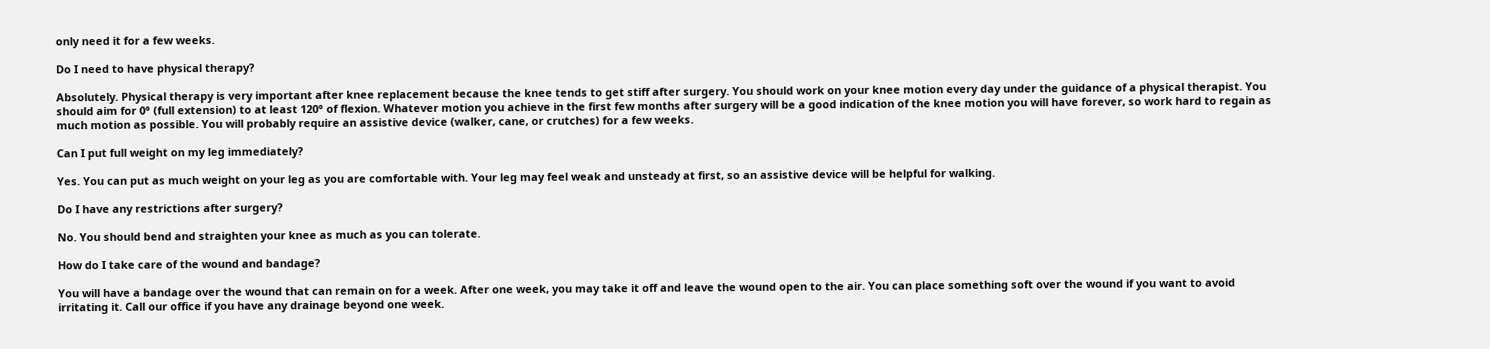only need it for a few weeks.

Do I need to have physical therapy?

Absolutely. Physical therapy is very important after knee replacement because the knee tends to get stiff after surgery. You should work on your knee motion every day under the guidance of a physical therapist. You should aim for 0° (full extension) to at least 120° of flexion. Whatever motion you achieve in the first few months after surgery will be a good indication of the knee motion you will have forever, so work hard to regain as much motion as possible. You will probably require an assistive device (walker, cane, or crutches) for a few weeks.

Can I put full weight on my leg immediately?

Yes. You can put as much weight on your leg as you are comfortable with. Your leg may feel weak and unsteady at first, so an assistive device will be helpful for walking.

Do I have any restrictions after surgery?

No. You should bend and straighten your knee as much as you can tolerate.

How do I take care of the wound and bandage?

You will have a bandage over the wound that can remain on for a week. After one week, you may take it off and leave the wound open to the air. You can place something soft over the wound if you want to avoid irritating it. Call our office if you have any drainage beyond one week.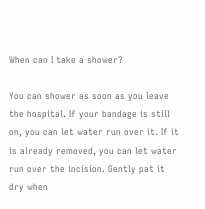When can I take a shower?

You can shower as soon as you leave the hospital. If your bandage is still on, you can let water run over it. If it is already removed, you can let water run over the incision. Gently pat it dry when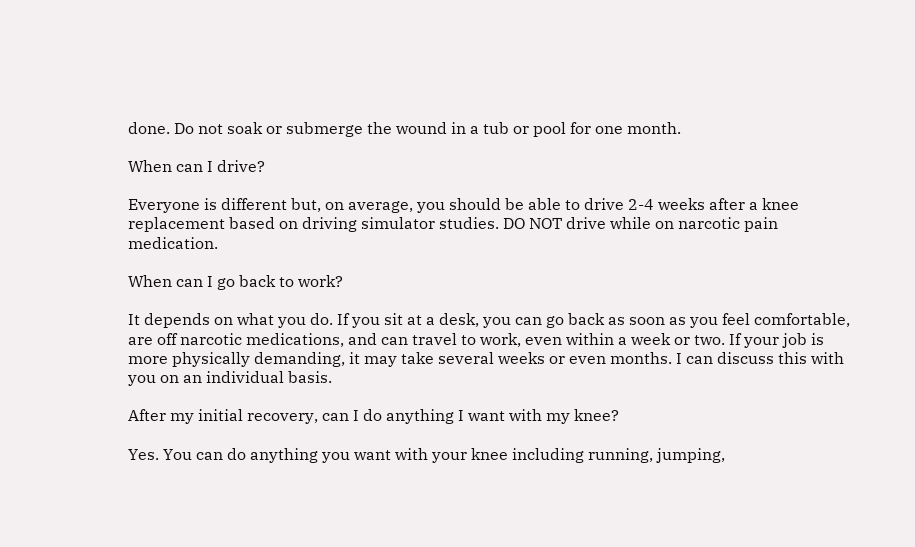done. Do not soak or submerge the wound in a tub or pool for one month.

When can I drive?

Everyone is different but, on average, you should be able to drive 2-4 weeks after a knee replacement based on driving simulator studies. DO NOT drive while on narcotic pain medication.

When can I go back to work?

It depends on what you do. If you sit at a desk, you can go back as soon as you feel comfortable, are off narcotic medications, and can travel to work, even within a week or two. If your job is more physically demanding, it may take several weeks or even months. I can discuss this with you on an individual basis.

After my initial recovery, can I do anything I want with my knee?

Yes. You can do anything you want with your knee including running, jumping,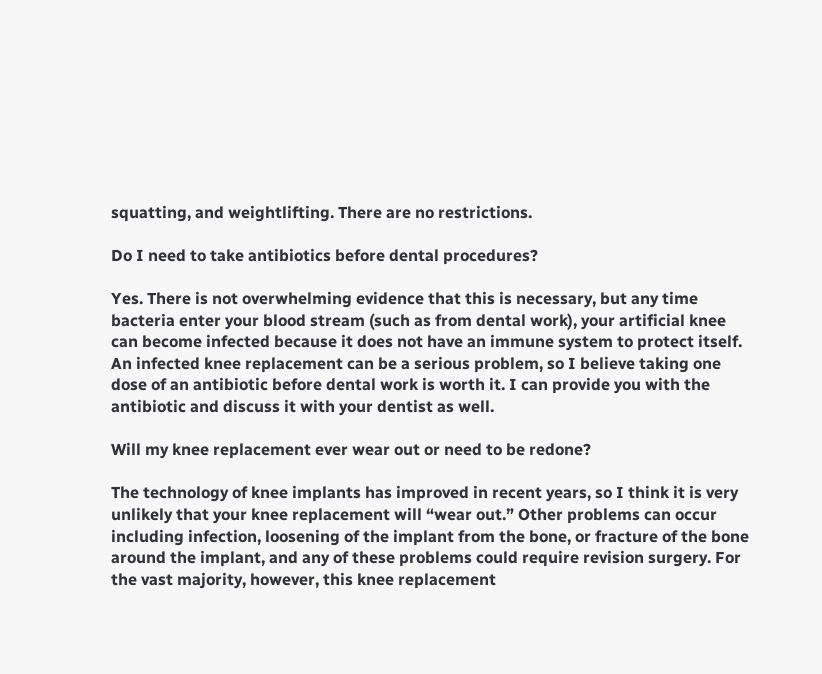squatting, and weightlifting. There are no restrictions.

Do I need to take antibiotics before dental procedures?

Yes. There is not overwhelming evidence that this is necessary, but any time bacteria enter your blood stream (such as from dental work), your artificial knee can become infected because it does not have an immune system to protect itself. An infected knee replacement can be a serious problem, so I believe taking one dose of an antibiotic before dental work is worth it. I can provide you with the antibiotic and discuss it with your dentist as well.

Will my knee replacement ever wear out or need to be redone?

The technology of knee implants has improved in recent years, so I think it is very unlikely that your knee replacement will “wear out.” Other problems can occur including infection, loosening of the implant from the bone, or fracture of the bone around the implant, and any of these problems could require revision surgery. For the vast majority, however, this knee replacement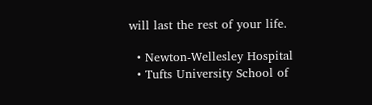will last the rest of your life.

  • Newton-Wellesley Hospital
  • Tufts University School of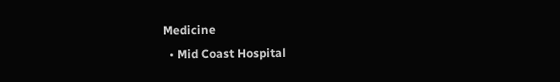Medicine
  • Mid Coast Hospital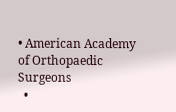• American Academy of Orthopaedic Surgeons
  •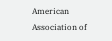American Association of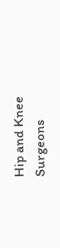Hip and Knee Surgeons